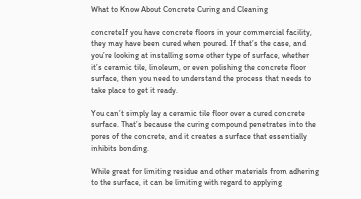What to Know About Concrete Curing and Cleaning

concreteIf you have concrete floors in your commercial facility, they may have been cured when poured. If that’s the case, and you’re looking at installing some other type of surface, whether it’s ceramic tile, linoleum, or even polishing the concrete floor surface, then you need to understand the process that needs to take place to get it ready.

You can’t simply lay a ceramic tile floor over a cured concrete surface. That’s because the curing compound penetrates into the pores of the concrete, and it creates a surface that essentially inhibits bonding.

While great for limiting residue and other materials from adhering to the surface, it can be limiting with regard to applying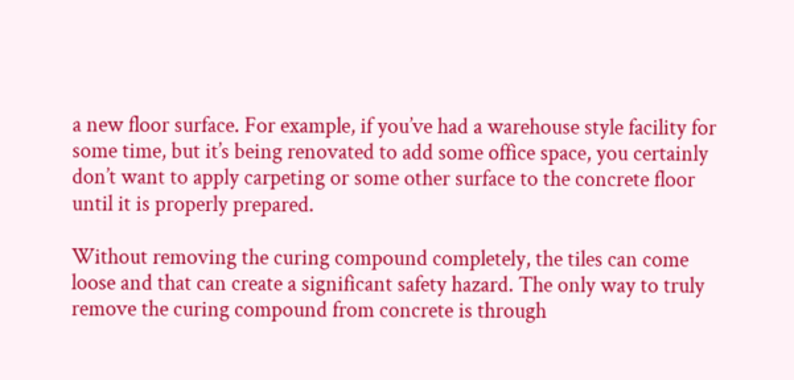a new floor surface. For example, if you’ve had a warehouse style facility for some time, but it’s being renovated to add some office space, you certainly don’t want to apply carpeting or some other surface to the concrete floor until it is properly prepared.

Without removing the curing compound completely, the tiles can come loose and that can create a significant safety hazard. The only way to truly remove the curing compound from concrete is through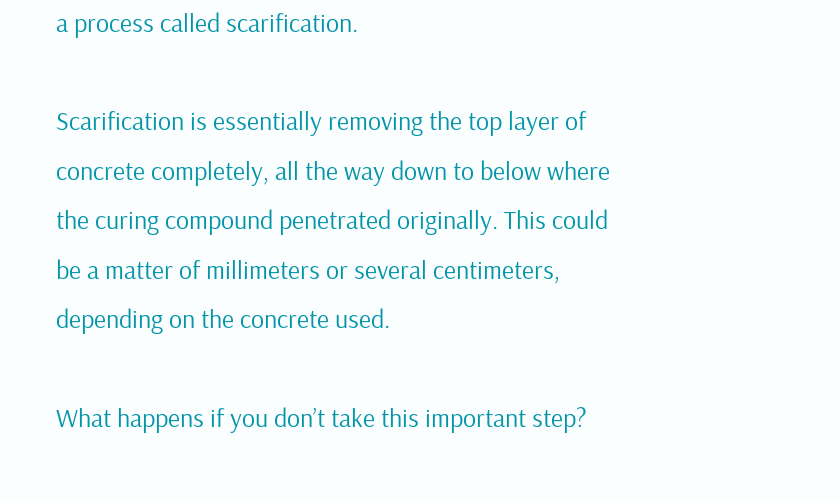a process called scarification.

Scarification is essentially removing the top layer of concrete completely, all the way down to below where the curing compound penetrated originally. This could be a matter of millimeters or several centimeters, depending on the concrete used.

What happens if you don’t take this important step?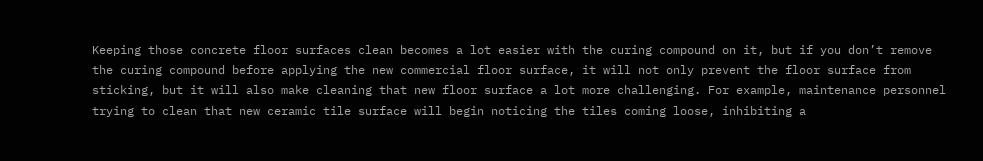Keeping those concrete floor surfaces clean becomes a lot easier with the curing compound on it, but if you don’t remove the curing compound before applying the new commercial floor surface, it will not only prevent the floor surface from sticking, but it will also make cleaning that new floor surface a lot more challenging. For example, maintenance personnel trying to clean that new ceramic tile surface will begin noticing the tiles coming loose, inhibiting a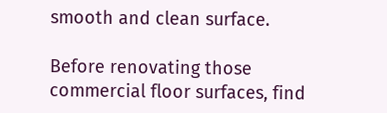smooth and clean surface.

Before renovating those commercial floor surfaces, find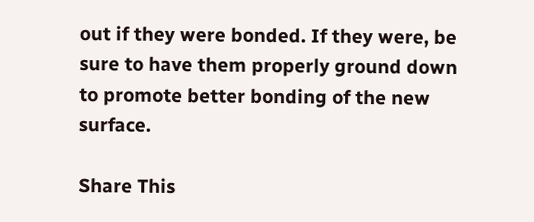out if they were bonded. If they were, be sure to have them properly ground down to promote better bonding of the new surface.

Share This